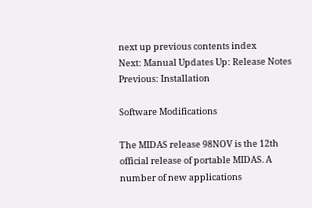next up previous contents index
Next: Manual Updates Up: Release Notes Previous: Installation

Software Modifications

The MIDAS release 98NOV is the 12th official release of portable MIDAS. A number of new applications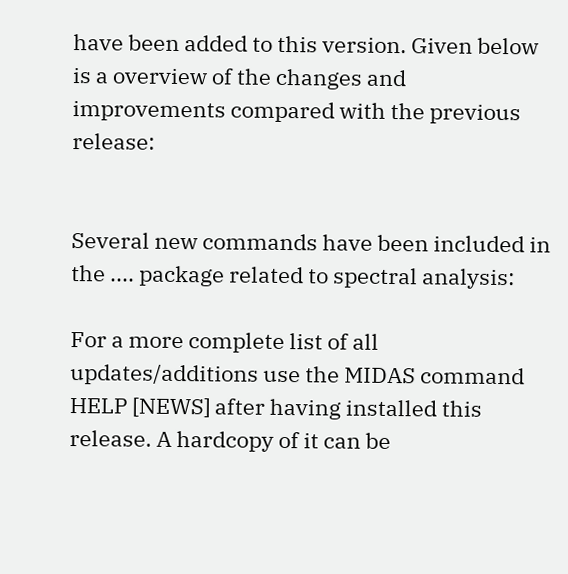have been added to this version. Given below is a overview of the changes and improvements compared with the previous release:


Several new commands have been included in the .... package related to spectral analysis:

For a more complete list of all updates/additions use the MIDAS command HELP [NEWS] after having installed this release. A hardcopy of it can be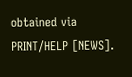obtained via PRINT/HELP [NEWS].